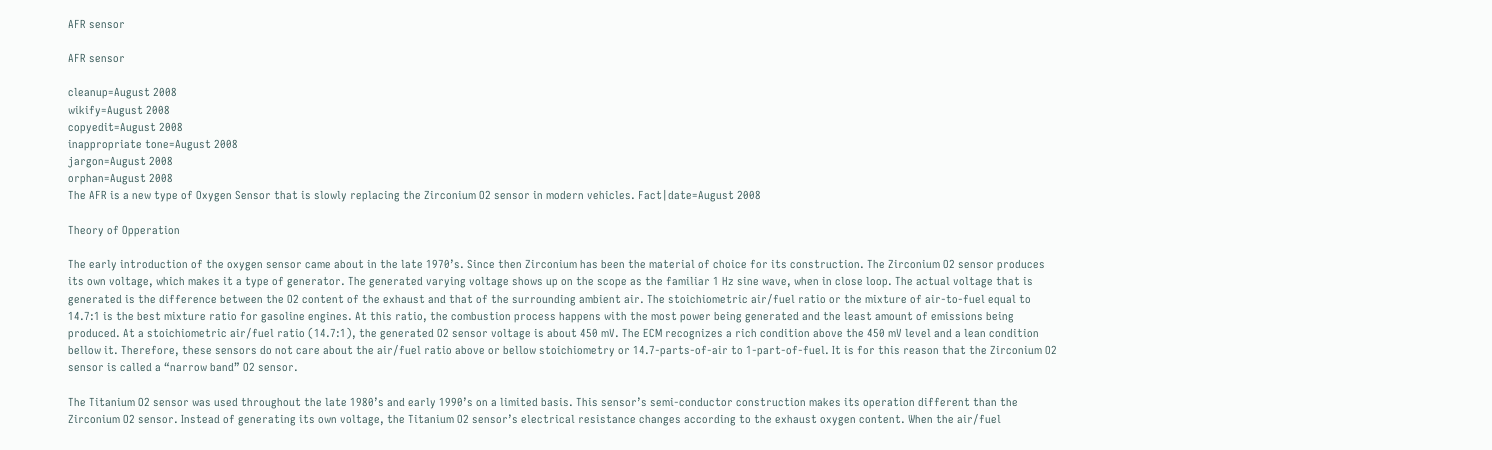AFR sensor

AFR sensor

cleanup=August 2008
wikify=August 2008
copyedit=August 2008
inappropriate tone=August 2008
jargon=August 2008
orphan=August 2008
The AFR is a new type of Oxygen Sensor that is slowly replacing the Zirconium O2 sensor in modern vehicles. Fact|date=August 2008

Theory of Opperation

The early introduction of the oxygen sensor came about in the late 1970’s. Since then Zirconium has been the material of choice for its construction. The Zirconium O2 sensor produces its own voltage, which makes it a type of generator. The generated varying voltage shows up on the scope as the familiar 1 Hz sine wave, when in close loop. The actual voltage that is generated is the difference between the O2 content of the exhaust and that of the surrounding ambient air. The stoichiometric air/fuel ratio or the mixture of air-to-fuel equal to 14.7:1 is the best mixture ratio for gasoline engines. At this ratio, the combustion process happens with the most power being generated and the least amount of emissions being produced. At a stoichiometric air/fuel ratio (14.7:1), the generated O2 sensor voltage is about 450 mV. The ECM recognizes a rich condition above the 450 mV level and a lean condition bellow it. Therefore, these sensors do not care about the air/fuel ratio above or bellow stoichiometry or 14.7-parts-of-air to 1-part-of-fuel. It is for this reason that the Zirconium O2 sensor is called a “narrow band” O2 sensor.

The Titanium O2 sensor was used throughout the late 1980’s and early 1990’s on a limited basis. This sensor’s semi-conductor construction makes its operation different than the Zirconium O2 sensor. Instead of generating its own voltage, the Titanium O2 sensor’s electrical resistance changes according to the exhaust oxygen content. When the air/fuel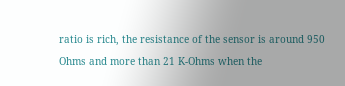ratio is rich, the resistance of the sensor is around 950 Ohms and more than 21 K-Ohms when the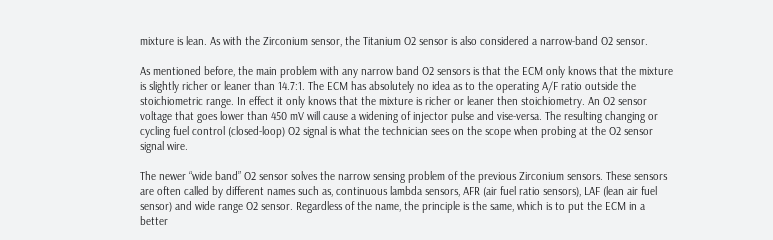mixture is lean. As with the Zirconium sensor, the Titanium O2 sensor is also considered a narrow-band O2 sensor.

As mentioned before, the main problem with any narrow band O2 sensors is that the ECM only knows that the mixture is slightly richer or leaner than 14.7:1. The ECM has absolutely no idea as to the operating A/F ratio outside the stoichiometric range. In effect it only knows that the mixture is richer or leaner then stoichiometry. An O2 sensor voltage that goes lower than 450 mV will cause a widening of injector pulse and vise-versa. The resulting changing or cycling fuel control (closed-loop) O2 signal is what the technician sees on the scope when probing at the O2 sensor signal wire.

The newer “wide band” O2 sensor solves the narrow sensing problem of the previous Zirconium sensors. These sensors are often called by different names such as, continuous lambda sensors, AFR (air fuel ratio sensors), LAF (lean air fuel sensor) and wide range O2 sensor. Regardless of the name, the principle is the same, which is to put the ECM in a better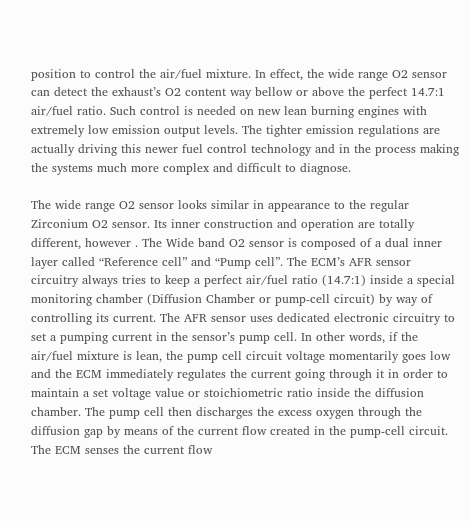position to control the air/fuel mixture. In effect, the wide range O2 sensor can detect the exhaust’s O2 content way bellow or above the perfect 14.7:1 air/fuel ratio. Such control is needed on new lean burning engines with extremely low emission output levels. The tighter emission regulations are actually driving this newer fuel control technology and in the process making the systems much more complex and difficult to diagnose.

The wide range O2 sensor looks similar in appearance to the regular Zirconium O2 sensor. Its inner construction and operation are totally different, however . The Wide band O2 sensor is composed of a dual inner layer called “Reference cell” and “Pump cell”. The ECM’s AFR sensor circuitry always tries to keep a perfect air/fuel ratio (14.7:1) inside a special monitoring chamber (Diffusion Chamber or pump-cell circuit) by way of controlling its current. The AFR sensor uses dedicated electronic circuitry to set a pumping current in the sensor’s pump cell. In other words, if the air/fuel mixture is lean, the pump cell circuit voltage momentarily goes low and the ECM immediately regulates the current going through it in order to maintain a set voltage value or stoichiometric ratio inside the diffusion chamber. The pump cell then discharges the excess oxygen through the diffusion gap by means of the current flow created in the pump-cell circuit. The ECM senses the current flow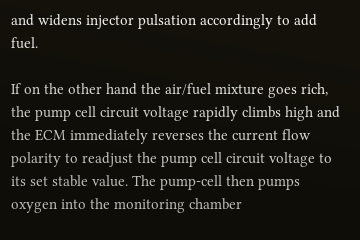and widens injector pulsation accordingly to add fuel.

If on the other hand the air/fuel mixture goes rich, the pump cell circuit voltage rapidly climbs high and the ECM immediately reverses the current flow polarity to readjust the pump cell circuit voltage to its set stable value. The pump-cell then pumps oxygen into the monitoring chamber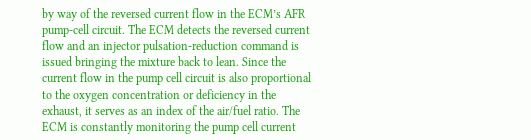by way of the reversed current flow in the ECM’s AFR pump-cell circuit. The ECM detects the reversed current flow and an injector pulsation-reduction command is issued bringing the mixture back to lean. Since the current flow in the pump cell circuit is also proportional to the oxygen concentration or deficiency in the exhaust, it serves as an index of the air/fuel ratio. The ECM is constantly monitoring the pump cell current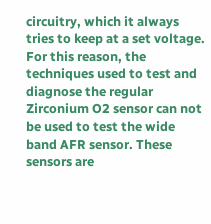circuitry, which it always tries to keep at a set voltage. For this reason, the techniques used to test and diagnose the regular Zirconium O2 sensor can not be used to test the wide band AFR sensor. These sensors are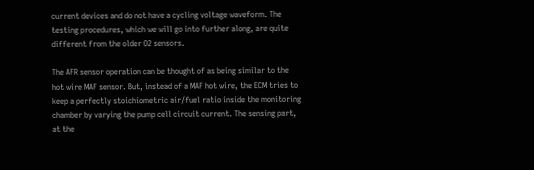current devices and do not have a cycling voltage waveform. The testing procedures, which we will go into further along, are quite different from the older O2 sensors.

The AFR sensor operation can be thought of as being similar to the hot wire MAF sensor. But, instead of a MAF hot wire, the ECM tries to keep a perfectly stoichiometric air/fuel ratio inside the monitoring chamber by varying the pump cell circuit current. The sensing part, at the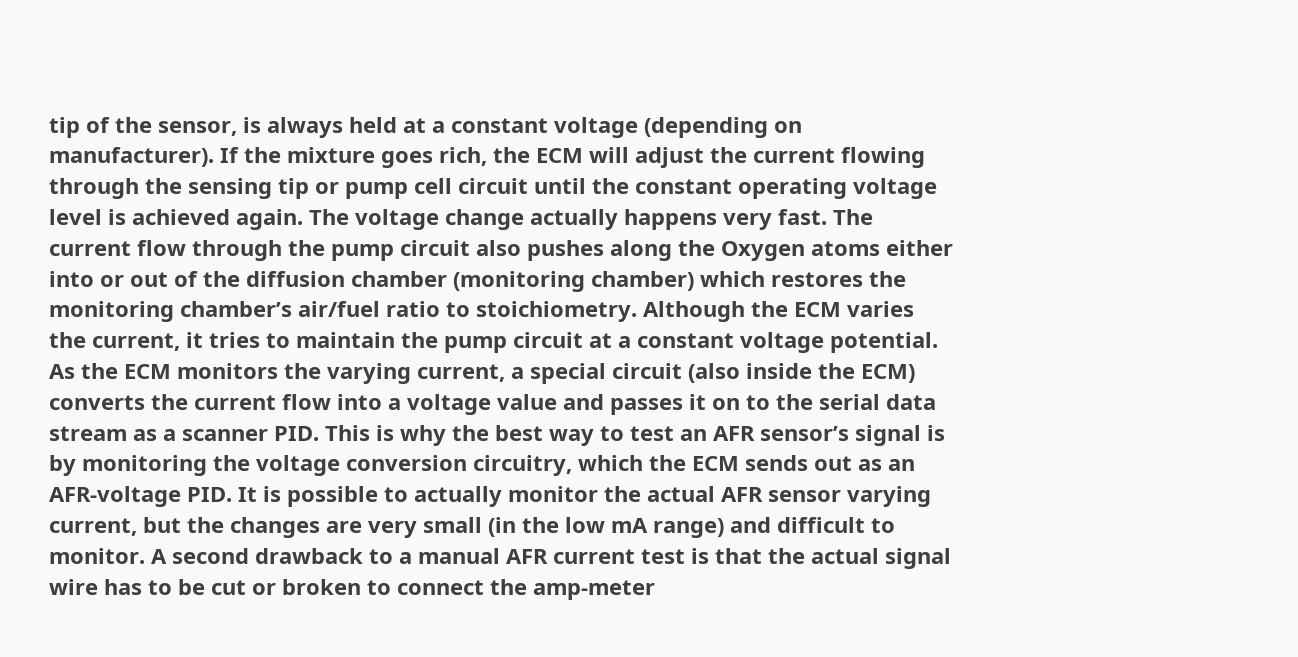tip of the sensor, is always held at a constant voltage (depending on manufacturer). If the mixture goes rich, the ECM will adjust the current flowing through the sensing tip or pump cell circuit until the constant operating voltage level is achieved again. The voltage change actually happens very fast. The current flow through the pump circuit also pushes along the Oxygen atoms either into or out of the diffusion chamber (monitoring chamber) which restores the monitoring chamber’s air/fuel ratio to stoichiometry. Although the ECM varies the current, it tries to maintain the pump circuit at a constant voltage potential. As the ECM monitors the varying current, a special circuit (also inside the ECM) converts the current flow into a voltage value and passes it on to the serial data stream as a scanner PID. This is why the best way to test an AFR sensor’s signal is by monitoring the voltage conversion circuitry, which the ECM sends out as an AFR-voltage PID. It is possible to actually monitor the actual AFR sensor varying current, but the changes are very small (in the low mA range) and difficult to monitor. A second drawback to a manual AFR current test is that the actual signal wire has to be cut or broken to connect the amp-meter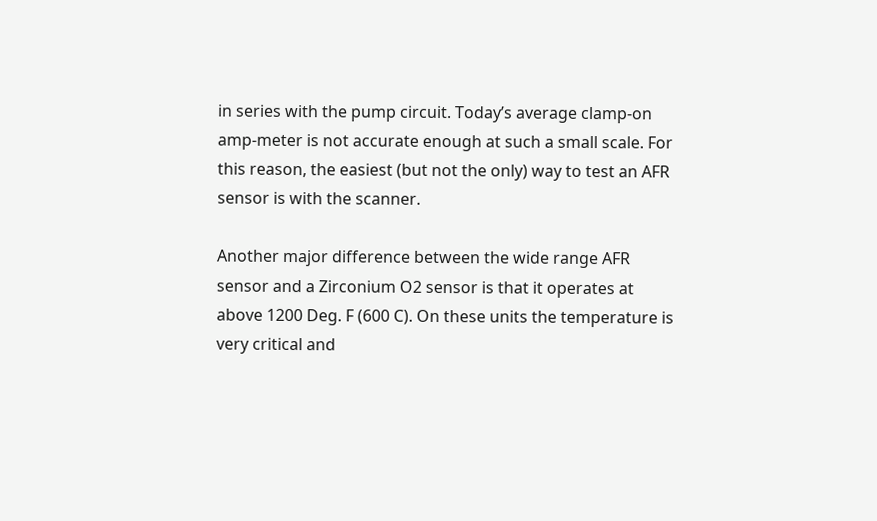in series with the pump circuit. Today’s average clamp-on amp-meter is not accurate enough at such a small scale. For this reason, the easiest (but not the only) way to test an AFR sensor is with the scanner.

Another major difference between the wide range AFR sensor and a Zirconium O2 sensor is that it operates at above 1200 Deg. F (600 C). On these units the temperature is very critical and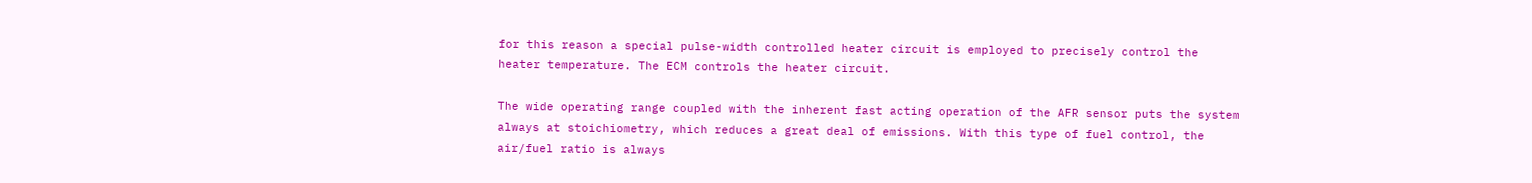for this reason a special pulse-width controlled heater circuit is employed to precisely control the heater temperature. The ECM controls the heater circuit.

The wide operating range coupled with the inherent fast acting operation of the AFR sensor puts the system always at stoichiometry, which reduces a great deal of emissions. With this type of fuel control, the air/fuel ratio is always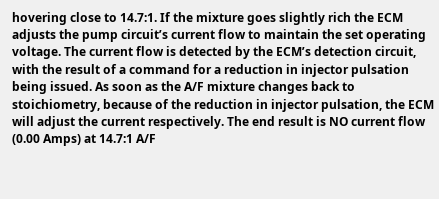hovering close to 14.7:1. If the mixture goes slightly rich the ECM adjusts the pump circuit’s current flow to maintain the set operating voltage. The current flow is detected by the ECM’s detection circuit, with the result of a command for a reduction in injector pulsation being issued. As soon as the A/F mixture changes back to stoichiometry, because of the reduction in injector pulsation, the ECM will adjust the current respectively. The end result is NO current flow (0.00 Amps) at 14.7:1 A/F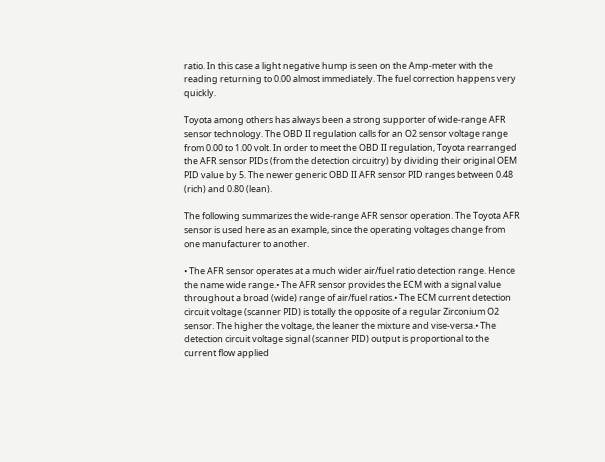ratio. In this case a light negative hump is seen on the Amp-meter with the reading returning to 0.00 almost immediately. The fuel correction happens very quickly.

Toyota among others has always been a strong supporter of wide-range AFR sensor technology. The OBD II regulation calls for an O2 sensor voltage range from 0.00 to 1.00 volt. In order to meet the OBD II regulation, Toyota rearranged the AFR sensor PIDs (from the detection circuitry) by dividing their original OEM PID value by 5. The newer generic OBD II AFR sensor PID ranges between 0.48 (rich) and 0.80 (lean).

The following summarizes the wide-range AFR sensor operation. The Toyota AFR sensor is used here as an example, since the operating voltages change from one manufacturer to another.

• The AFR sensor operates at a much wider air/fuel ratio detection range. Hence the name wide range.• The AFR sensor provides the ECM with a signal value throughout a broad (wide) range of air/fuel ratios.• The ECM current detection circuit voltage (scanner PID) is totally the opposite of a regular Zirconium O2 sensor. The higher the voltage, the leaner the mixture and vise-versa.• The detection circuit voltage signal (scanner PID) output is proportional to the current flow applied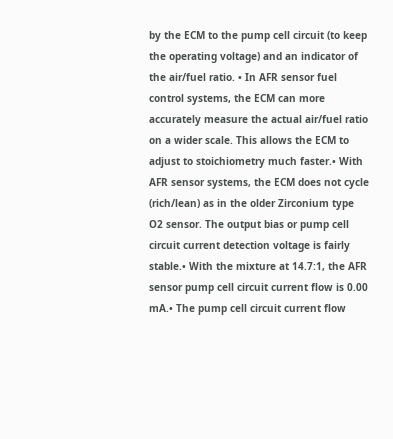by the ECM to the pump cell circuit (to keep the operating voltage) and an indicator of the air/fuel ratio. • In AFR sensor fuel control systems, the ECM can more accurately measure the actual air/fuel ratio on a wider scale. This allows the ECM to adjust to stoichiometry much faster.• With AFR sensor systems, the ECM does not cycle (rich/lean) as in the older Zirconium type O2 sensor. The output bias or pump cell circuit current detection voltage is fairly stable.• With the mixture at 14.7:1, the AFR sensor pump cell circuit current flow is 0.00 mA.• The pump cell circuit current flow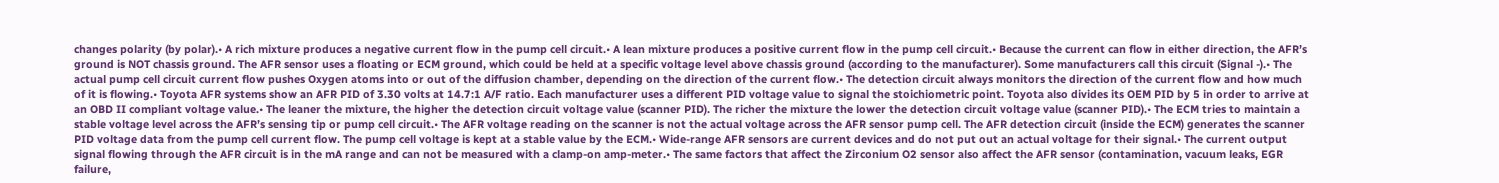changes polarity (by polar).• A rich mixture produces a negative current flow in the pump cell circuit.• A lean mixture produces a positive current flow in the pump cell circuit.• Because the current can flow in either direction, the AFR’s ground is NOT chassis ground. The AFR sensor uses a floating or ECM ground, which could be held at a specific voltage level above chassis ground (according to the manufacturer). Some manufacturers call this circuit (Signal -).• The actual pump cell circuit current flow pushes Oxygen atoms into or out of the diffusion chamber, depending on the direction of the current flow.• The detection circuit always monitors the direction of the current flow and how much of it is flowing.• Toyota AFR systems show an AFR PID of 3.30 volts at 14.7:1 A/F ratio. Each manufacturer uses a different PID voltage value to signal the stoichiometric point. Toyota also divides its OEM PID by 5 in order to arrive at an OBD II compliant voltage value.• The leaner the mixture, the higher the detection circuit voltage value (scanner PID). The richer the mixture the lower the detection circuit voltage value (scanner PID).• The ECM tries to maintain a stable voltage level across the AFR’s sensing tip or pump cell circuit.• The AFR voltage reading on the scanner is not the actual voltage across the AFR sensor pump cell. The AFR detection circuit (inside the ECM) generates the scanner PID voltage data from the pump cell current flow. The pump cell voltage is kept at a stable value by the ECM.• Wide-range AFR sensors are current devices and do not put out an actual voltage for their signal.• The current output signal flowing through the AFR circuit is in the mA range and can not be measured with a clamp-on amp-meter.• The same factors that affect the Zirconium O2 sensor also affect the AFR sensor (contamination, vacuum leaks, EGR failure,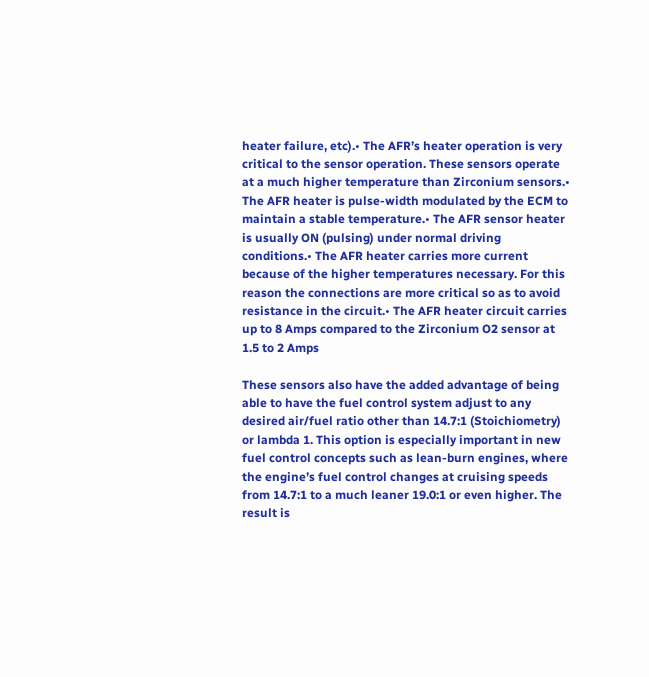heater failure, etc).• The AFR’s heater operation is very critical to the sensor operation. These sensors operate at a much higher temperature than Zirconium sensors.• The AFR heater is pulse-width modulated by the ECM to maintain a stable temperature.• The AFR sensor heater is usually ON (pulsing) under normal driving conditions.• The AFR heater carries more current because of the higher temperatures necessary. For this reason the connections are more critical so as to avoid resistance in the circuit.• The AFR heater circuit carries up to 8 Amps compared to the Zirconium O2 sensor at 1.5 to 2 Amps

These sensors also have the added advantage of being able to have the fuel control system adjust to any desired air/fuel ratio other than 14.7:1 (Stoichiometry) or lambda 1. This option is especially important in new fuel control concepts such as lean-burn engines, where the engine’s fuel control changes at cruising speeds from 14.7:1 to a much leaner 19.0:1 or even higher. The result is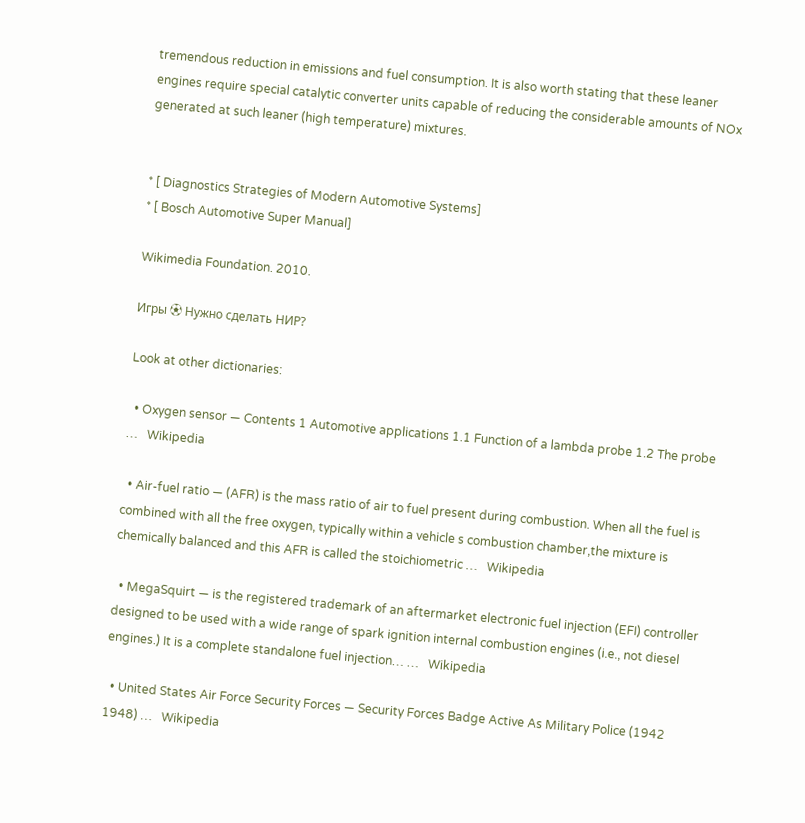tremendous reduction in emissions and fuel consumption. It is also worth stating that these leaner engines require special catalytic converter units capable of reducing the considerable amounts of NOx generated at such leaner (high temperature) mixtures.


* [ Diagnostics Strategies of Modern Automotive Systems]
* [ Bosch Automotive Super Manual]

Wikimedia Foundation. 2010.

Игры ⚽ Нужно сделать НИР?

Look at other dictionaries:

  • Oxygen sensor — Contents 1 Automotive applications 1.1 Function of a lambda probe 1.2 The probe …   Wikipedia

  • Air-fuel ratio — (AFR) is the mass ratio of air to fuel present during combustion. When all the fuel is combined with all the free oxygen, typically within a vehicle s combustion chamber,the mixture is chemically balanced and this AFR is called the stoichiometric …   Wikipedia

  • MegaSquirt — is the registered trademark of an aftermarket electronic fuel injection (EFI) controller designed to be used with a wide range of spark ignition internal combustion engines (i.e., not diesel engines.) It is a complete standalone fuel injection… …   Wikipedia

  • United States Air Force Security Forces — Security Forces Badge Active As Military Police (1942 1948) …   Wikipedia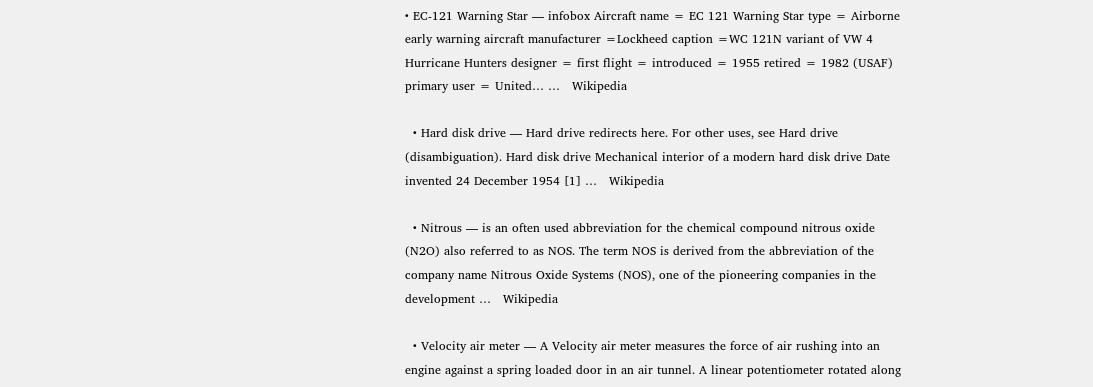• EC-121 Warning Star — infobox Aircraft name = EC 121 Warning Star type = Airborne early warning aircraft manufacturer =Lockheed caption =WC 121N variant of VW 4 Hurricane Hunters designer = first flight = introduced = 1955 retired = 1982 (USAF) primary user = United… …   Wikipedia

  • Hard disk drive — Hard drive redirects here. For other uses, see Hard drive (disambiguation). Hard disk drive Mechanical interior of a modern hard disk drive Date invented 24 December 1954 [1] …   Wikipedia

  • Nitrous — is an often used abbreviation for the chemical compound nitrous oxide (N2O) also referred to as NOS. The term NOS is derived from the abbreviation of the company name Nitrous Oxide Systems (NOS), one of the pioneering companies in the development …   Wikipedia

  • Velocity air meter — A Velocity air meter measures the force of air rushing into an engine against a spring loaded door in an air tunnel. A linear potentiometer rotated along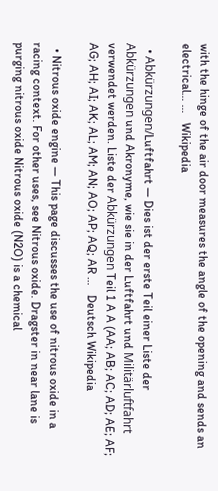with the hinge of the air door measures the angle of the opening and sends an electrical… …   Wikipedia

  • Abkürzungen/Luftfahrt — Dies ist der erste Teil einer Liste der Abkürzungen und Akronyme, wie sie in der Luftfahrt und Militärluftfahrt verwendet werden. Liste der Abkürzungen Teil 1 A A (AA; AB; AC; AD; AE; AF; AG; AH; AI; AK; AL; AM; AN; AO; AP; AQ; AR …   Deutsch Wikipedia

  • Nitrous oxide engine — This page discusses the use of nitrous oxide in a racing context. For other uses, see Nitrous oxide. Dragster in near lane is purging nitrous oxide Nitrous oxide (N2O) is a chemical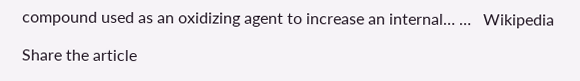compound used as an oxidizing agent to increase an internal… …   Wikipedia

Share the article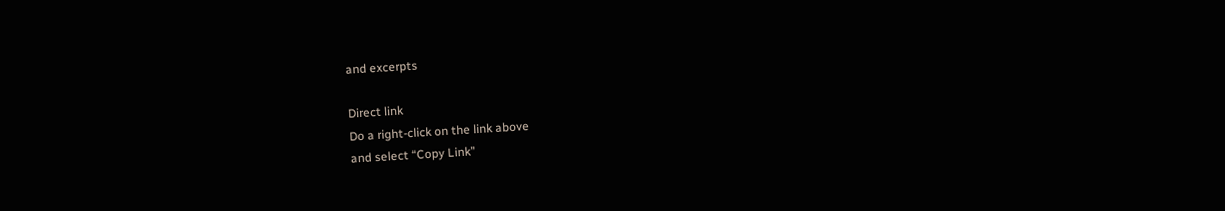and excerpts

Direct link
Do a right-click on the link above
and select “Copy Link”